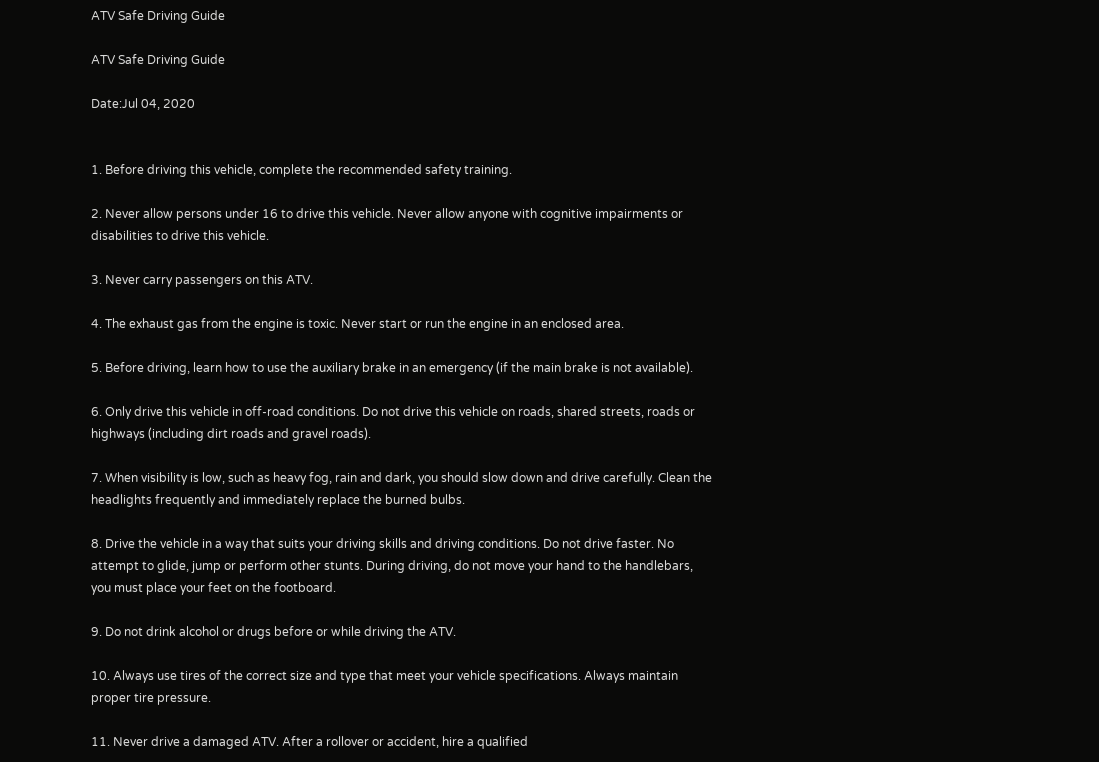ATV Safe Driving Guide

ATV Safe Driving Guide

Date:Jul 04, 2020


1. Before driving this vehicle, complete the recommended safety training.

2. Never allow persons under 16 to drive this vehicle. Never allow anyone with cognitive impairments or disabilities to drive this vehicle.

3. Never carry passengers on this ATV.

4. The exhaust gas from the engine is toxic. Never start or run the engine in an enclosed area.

5. Before driving, learn how to use the auxiliary brake in an emergency (if the main brake is not available).

6. Only drive this vehicle in off-road conditions. Do not drive this vehicle on roads, shared streets, roads or highways (including dirt roads and gravel roads).

7. When visibility is low, such as heavy fog, rain and dark, you should slow down and drive carefully. Clean the headlights frequently and immediately replace the burned bulbs.

8. Drive the vehicle in a way that suits your driving skills and driving conditions. Do not drive faster. No attempt to glide, jump or perform other stunts. During driving, do not move your hand to the handlebars, you must place your feet on the footboard.

9. Do not drink alcohol or drugs before or while driving the ATV.

10. Always use tires of the correct size and type that meet your vehicle specifications. Always maintain proper tire pressure.

11. Never drive a damaged ATV. After a rollover or accident, hire a qualified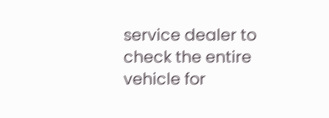service dealer to check the entire vehicle for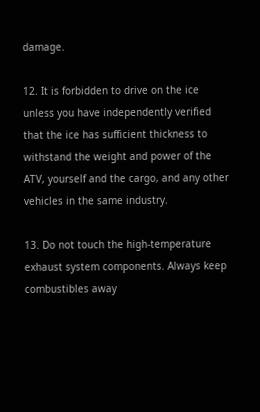damage.

12. It is forbidden to drive on the ice unless you have independently verified that the ice has sufficient thickness to withstand the weight and power of the ATV, yourself and the cargo, and any other vehicles in the same industry.

13. Do not touch the high-temperature exhaust system components. Always keep combustibles away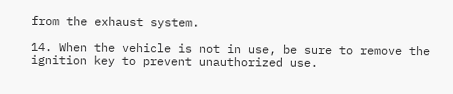from the exhaust system.

14. When the vehicle is not in use, be sure to remove the ignition key to prevent unauthorized use.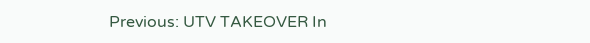Previous: UTV TAKEOVER In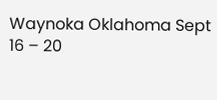Waynoka Oklahoma Sept 16 – 20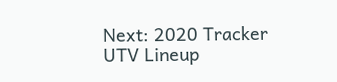Next: 2020 Tracker UTV Lineup